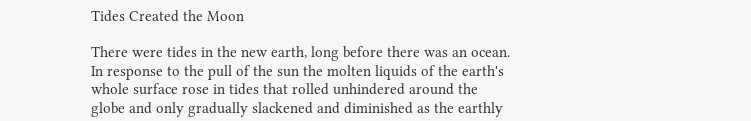Tides Created the Moon

There were tides in the new earth, long before there was an ocean. In response to the pull of the sun the molten liquids of the earth's whole surface rose in tides that rolled unhindered around the globe and only gradually slackened and diminished as the earthly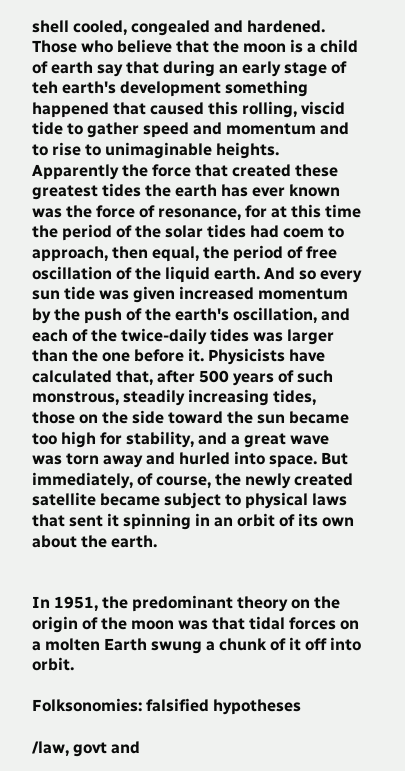shell cooled, congealed and hardened. Those who believe that the moon is a child of earth say that during an early stage of teh earth's development something happened that caused this rolling, viscid tide to gather speed and momentum and to rise to unimaginable heights. Apparently the force that created these greatest tides the earth has ever known was the force of resonance, for at this time the period of the solar tides had coem to approach, then equal, the period of free oscillation of the liquid earth. And so every sun tide was given increased momentum by the push of the earth's oscillation, and each of the twice-daily tides was larger than the one before it. Physicists have calculated that, after 500 years of such monstrous, steadily increasing tides, those on the side toward the sun became too high for stability, and a great wave was torn away and hurled into space. But immediately, of course, the newly created satellite became subject to physical laws that sent it spinning in an orbit of its own about the earth.


In 1951, the predominant theory on the origin of the moon was that tidal forces on a molten Earth swung a chunk of it off into orbit.

Folksonomies: falsified hypotheses

/law, govt and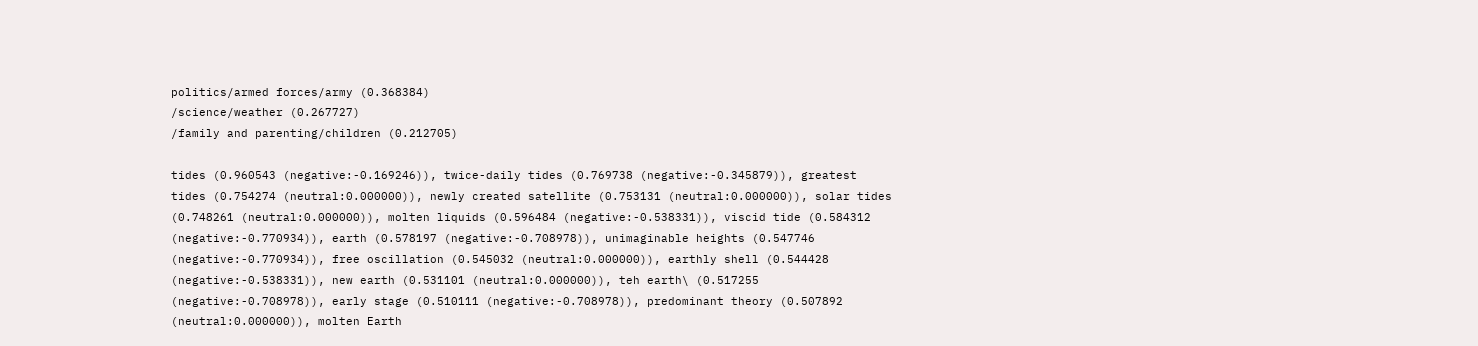politics/armed forces/army (0.368384)
/science/weather (0.267727)
/family and parenting/children (0.212705)

tides (0.960543 (negative:-0.169246)), twice-daily tides (0.769738 (negative:-0.345879)), greatest tides (0.754274 (neutral:0.000000)), newly created satellite (0.753131 (neutral:0.000000)), solar tides (0.748261 (neutral:0.000000)), molten liquids (0.596484 (negative:-0.538331)), viscid tide (0.584312 (negative:-0.770934)), earth (0.578197 (negative:-0.708978)), unimaginable heights (0.547746 (negative:-0.770934)), free oscillation (0.545032 (neutral:0.000000)), earthly shell (0.544428 (negative:-0.538331)), new earth (0.531101 (neutral:0.000000)), teh earth\ (0.517255 (negative:-0.708978)), early stage (0.510111 (negative:-0.708978)), predominant theory (0.507892 (neutral:0.000000)), molten Earth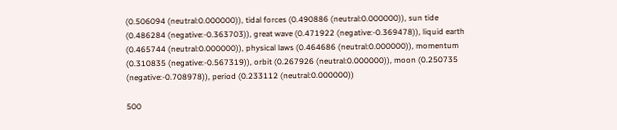(0.506094 (neutral:0.000000)), tidal forces (0.490886 (neutral:0.000000)), sun tide (0.486284 (negative:-0.363703)), great wave (0.471922 (negative:-0.369478)), liquid earth (0.465744 (neutral:0.000000)), physical laws (0.464686 (neutral:0.000000)), momentum (0.310835 (negative:-0.567319)), orbit (0.267926 (neutral:0.000000)), moon (0.250735 (negative:-0.708978)), period (0.233112 (neutral:0.000000))

500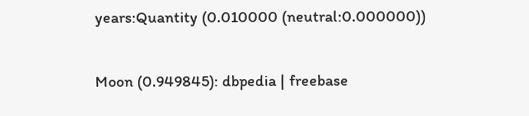years:Quantity (0.010000 (neutral:0.000000))

Moon (0.949845): dbpedia | freebase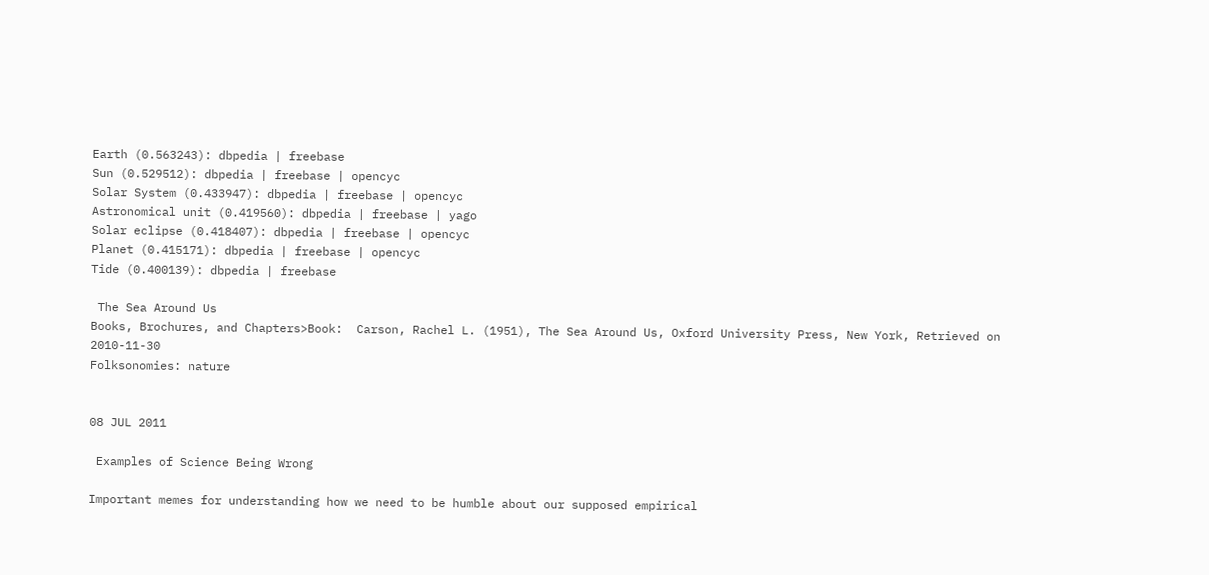Earth (0.563243): dbpedia | freebase
Sun (0.529512): dbpedia | freebase | opencyc
Solar System (0.433947): dbpedia | freebase | opencyc
Astronomical unit (0.419560): dbpedia | freebase | yago
Solar eclipse (0.418407): dbpedia | freebase | opencyc
Planet (0.415171): dbpedia | freebase | opencyc
Tide (0.400139): dbpedia | freebase

 The Sea Around Us
Books, Brochures, and Chapters>Book:  Carson, Rachel L. (1951), The Sea Around Us, Oxford University Press, New York, Retrieved on 2010-11-30
Folksonomies: nature


08 JUL 2011

 Examples of Science Being Wrong

Important memes for understanding how we need to be humble about our supposed empirical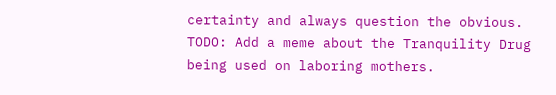certainty and always question the obvious. TODO: Add a meme about the Tranquility Drug being used on laboring mothers.